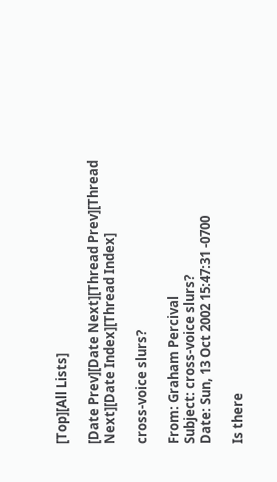[Top][All Lists]

[Date Prev][Date Next][Thread Prev][Thread Next][Date Index][Thread Index]

cross-voice slurs?

From: Graham Percival
Subject: cross-voice slurs?
Date: Sun, 13 Oct 2002 15:47:31 -0700

Is there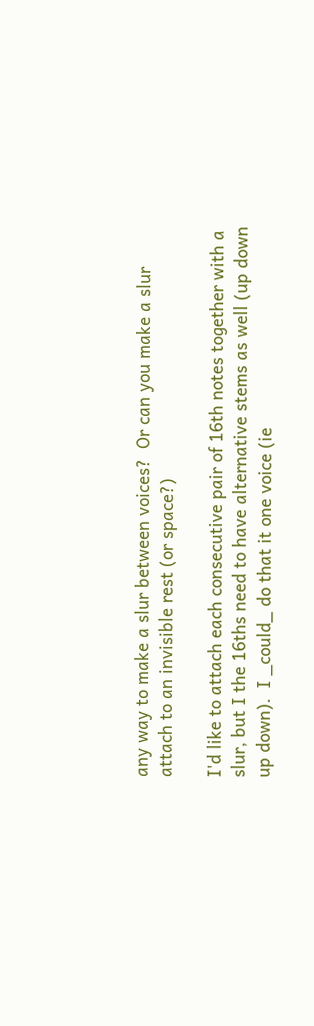any way to make a slur between voices?  Or can you make a slur
attach to an invisible rest (or space?)

I'd like to attach each consecutive pair of 16th notes together with a
slur, but I the 16ths need to have alternative stems as well (up down
up down).  I _could_ do that it one voice (ie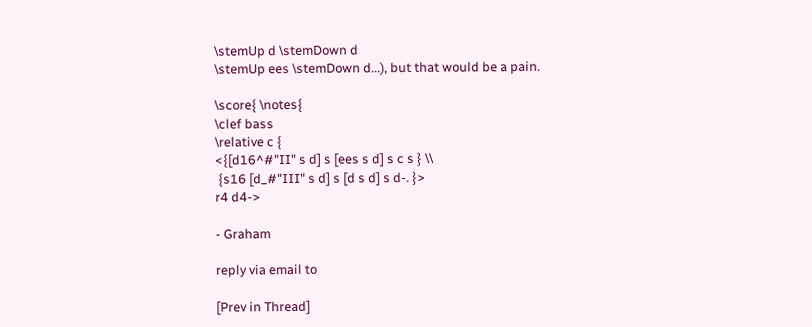\stemUp d \stemDown d
\stemUp ees \stemDown d...), but that would be a pain.

\score{ \notes{
\clef bass
\relative c {
<{[d16^#"II" s d] s [ees s d] s c s } \\
 {s16 [d_#"III" s d] s [d s d] s d-. }>
r4 d4->

- Graham

reply via email to

[Prev in Thread]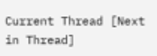Current Thread [Next in Thread]